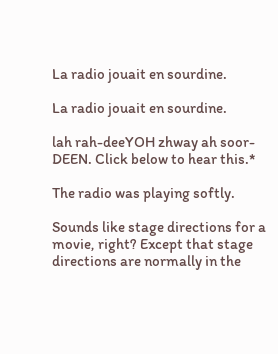La radio jouait en sourdine.

La radio jouait en sourdine.

lah rah-deeYOH zhway ah soor-DEEN. Click below to hear this.*

The radio was playing softly.

Sounds like stage directions for a movie, right? Except that stage directions are normally in the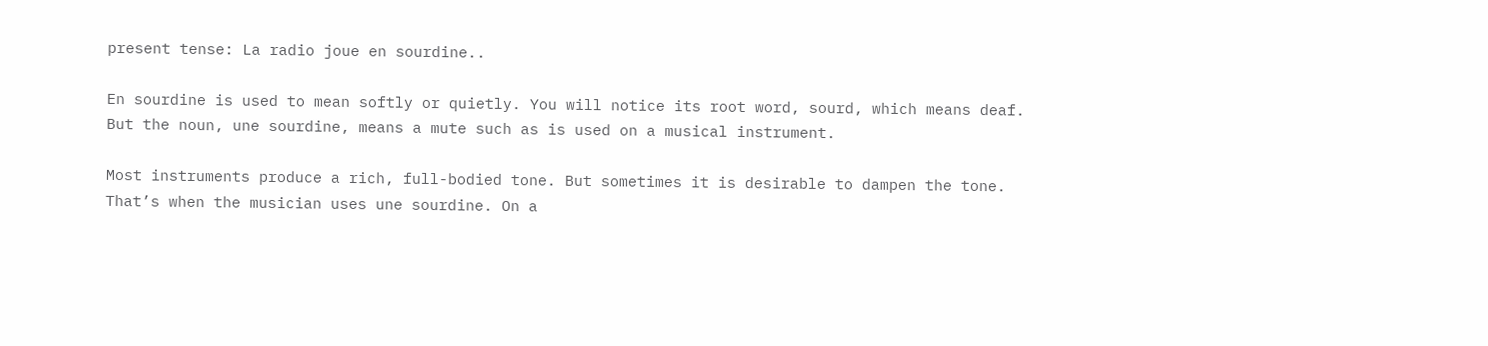present tense: La radio joue en sourdine..

En sourdine is used to mean softly or quietly. You will notice its root word, sourd, which means deaf. But the noun, une sourdine, means a mute such as is used on a musical instrument.

Most instruments produce a rich, full-bodied tone. But sometimes it is desirable to dampen the tone. That’s when the musician uses une sourdine. On a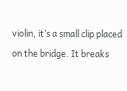violin, it’s a small clip placed on the bridge. It breaks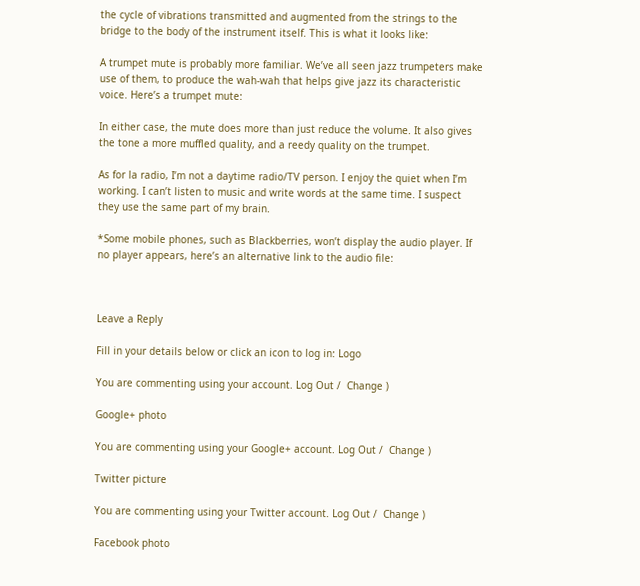the cycle of vibrations transmitted and augmented from the strings to the bridge to the body of the instrument itself. This is what it looks like:

A trumpet mute is probably more familiar. We’ve all seen jazz trumpeters make use of them, to produce the wah-wah that helps give jazz its characteristic voice. Here’s a trumpet mute:

In either case, the mute does more than just reduce the volume. It also gives the tone a more muffled quality, and a reedy quality on the trumpet.

As for la radio, I’m not a daytime radio/TV person. I enjoy the quiet when I’m working. I can’t listen to music and write words at the same time. I suspect they use the same part of my brain.

*Some mobile phones, such as Blackberries, won’t display the audio player. If no player appears, here’s an alternative link to the audio file:



Leave a Reply

Fill in your details below or click an icon to log in: Logo

You are commenting using your account. Log Out /  Change )

Google+ photo

You are commenting using your Google+ account. Log Out /  Change )

Twitter picture

You are commenting using your Twitter account. Log Out /  Change )

Facebook photo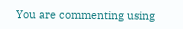You are commenting using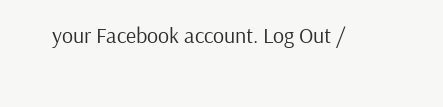your Facebook account. Log Out /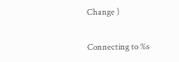Change )


Connecting to %s